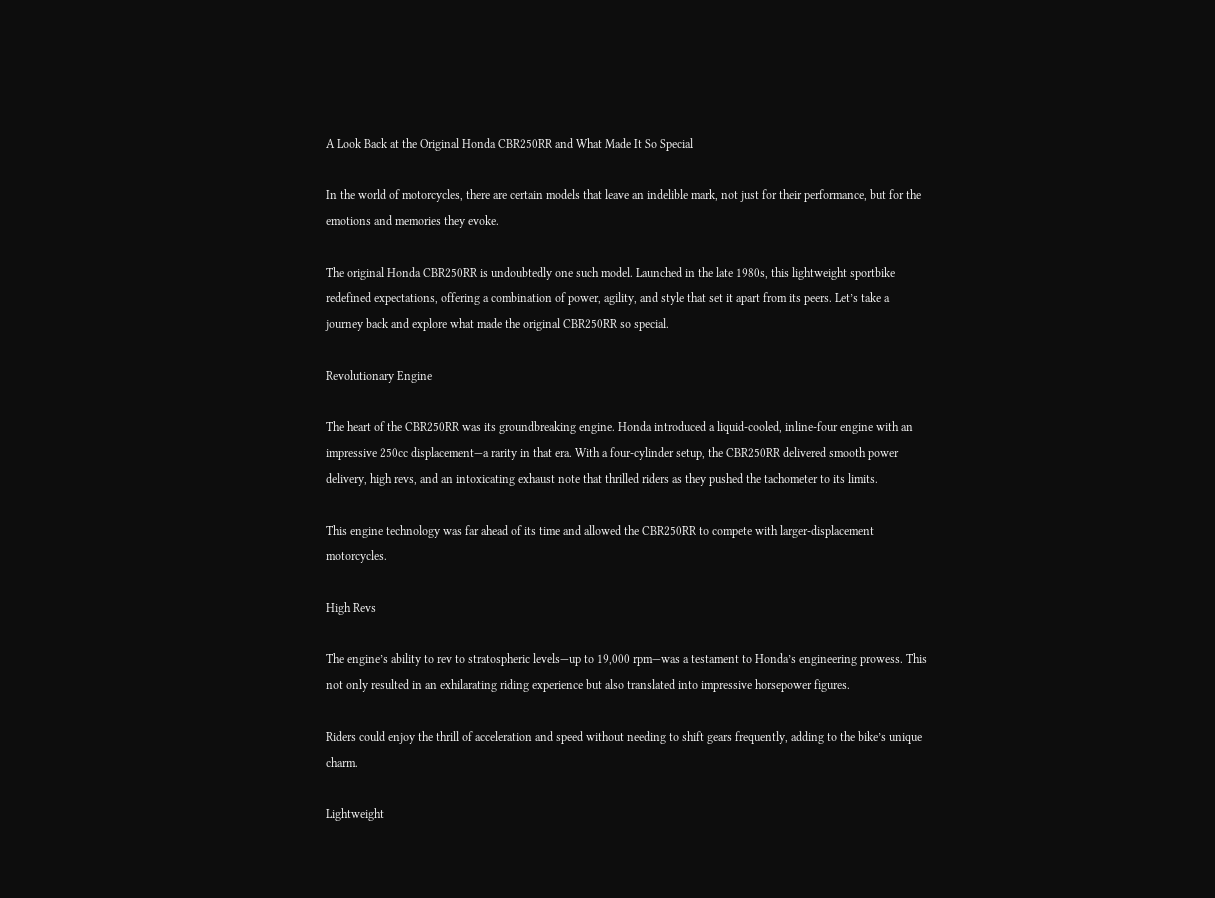A Look Back at the Original Honda CBR250RR and What Made It So Special

In the world of motorcycles, there are certain models that leave an indelible mark, not just for their performance, but for the emotions and memories they evoke.

The original Honda CBR250RR is undoubtedly one such model. Launched in the late 1980s, this lightweight sportbike redefined expectations, offering a combination of power, agility, and style that set it apart from its peers. Let’s take a journey back and explore what made the original CBR250RR so special.

Revolutionary Engine

The heart of the CBR250RR was its groundbreaking engine. Honda introduced a liquid-cooled, inline-four engine with an impressive 250cc displacement—a rarity in that era. With a four-cylinder setup, the CBR250RR delivered smooth power delivery, high revs, and an intoxicating exhaust note that thrilled riders as they pushed the tachometer to its limits.

This engine technology was far ahead of its time and allowed the CBR250RR to compete with larger-displacement motorcycles.

High Revs

The engine’s ability to rev to stratospheric levels—up to 19,000 rpm—was a testament to Honda’s engineering prowess. This not only resulted in an exhilarating riding experience but also translated into impressive horsepower figures.

Riders could enjoy the thrill of acceleration and speed without needing to shift gears frequently, adding to the bike’s unique charm.

Lightweight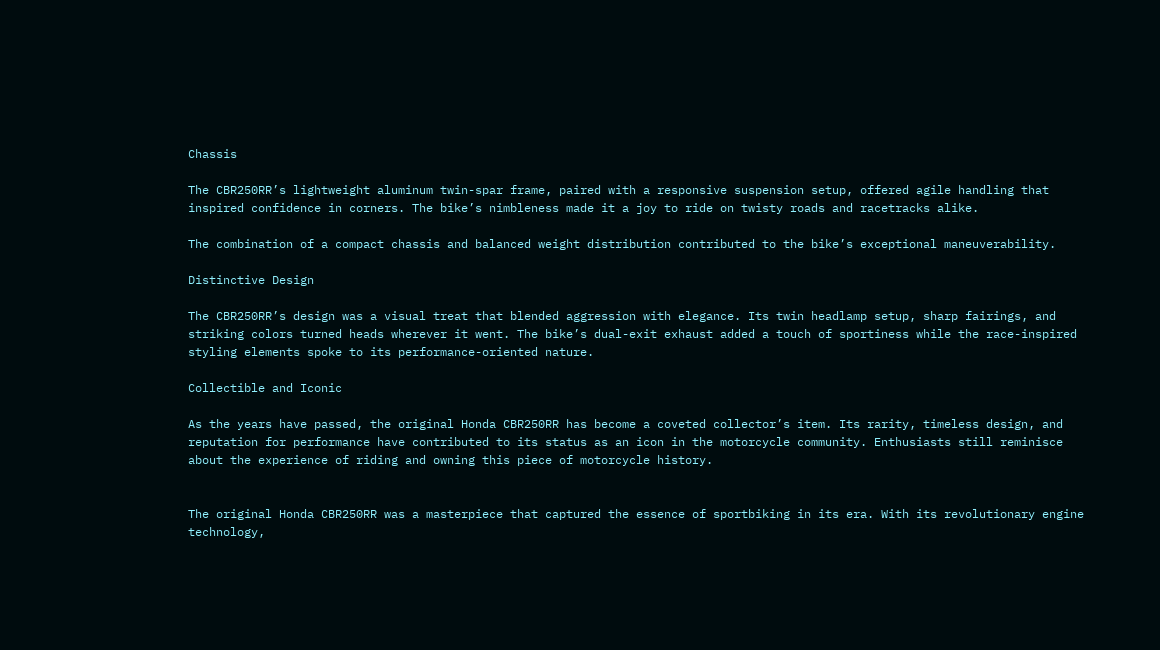Chassis

The CBR250RR’s lightweight aluminum twin-spar frame, paired with a responsive suspension setup, offered agile handling that inspired confidence in corners. The bike’s nimbleness made it a joy to ride on twisty roads and racetracks alike.

The combination of a compact chassis and balanced weight distribution contributed to the bike’s exceptional maneuverability.

Distinctive Design

The CBR250RR’s design was a visual treat that blended aggression with elegance. Its twin headlamp setup, sharp fairings, and striking colors turned heads wherever it went. The bike’s dual-exit exhaust added a touch of sportiness while the race-inspired styling elements spoke to its performance-oriented nature.

Collectible and Iconic

As the years have passed, the original Honda CBR250RR has become a coveted collector’s item. Its rarity, timeless design, and reputation for performance have contributed to its status as an icon in the motorcycle community. Enthusiasts still reminisce about the experience of riding and owning this piece of motorcycle history.


The original Honda CBR250RR was a masterpiece that captured the essence of sportbiking in its era. With its revolutionary engine technology,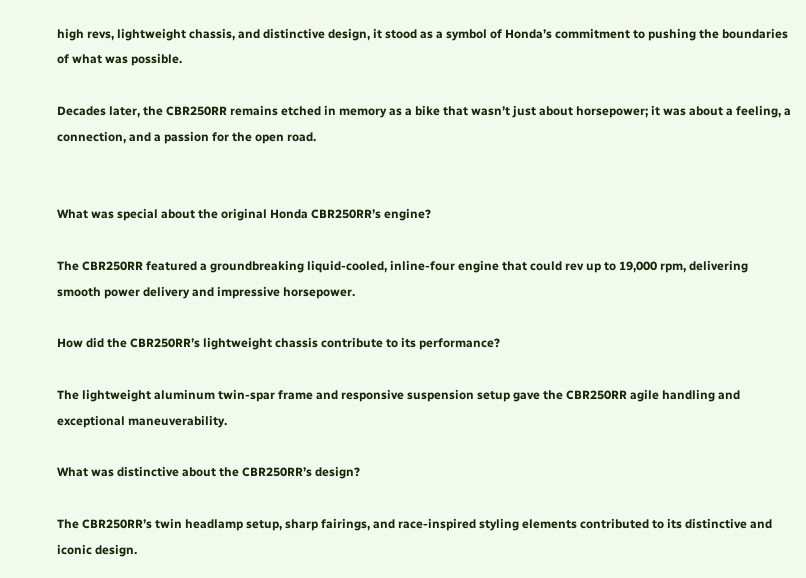high revs, lightweight chassis, and distinctive design, it stood as a symbol of Honda’s commitment to pushing the boundaries of what was possible.

Decades later, the CBR250RR remains etched in memory as a bike that wasn’t just about horsepower; it was about a feeling, a connection, and a passion for the open road.


What was special about the original Honda CBR250RR’s engine?

The CBR250RR featured a groundbreaking liquid-cooled, inline-four engine that could rev up to 19,000 rpm, delivering smooth power delivery and impressive horsepower.

How did the CBR250RR’s lightweight chassis contribute to its performance?

The lightweight aluminum twin-spar frame and responsive suspension setup gave the CBR250RR agile handling and exceptional maneuverability.

What was distinctive about the CBR250RR’s design?

The CBR250RR’s twin headlamp setup, sharp fairings, and race-inspired styling elements contributed to its distinctive and iconic design.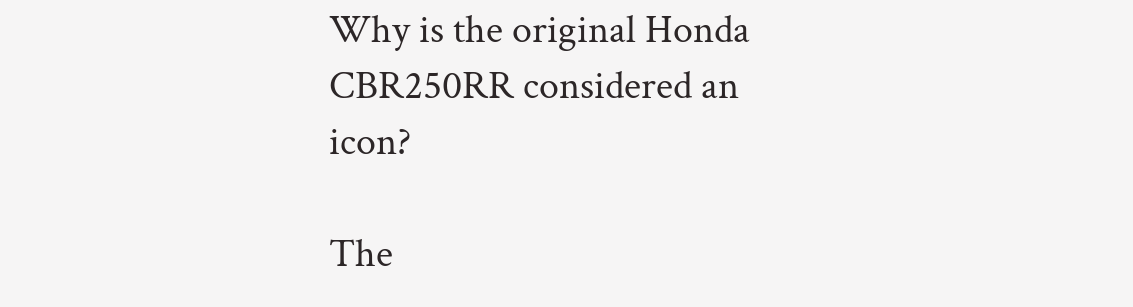Why is the original Honda CBR250RR considered an icon?

The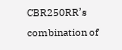CBR250RR’s combination of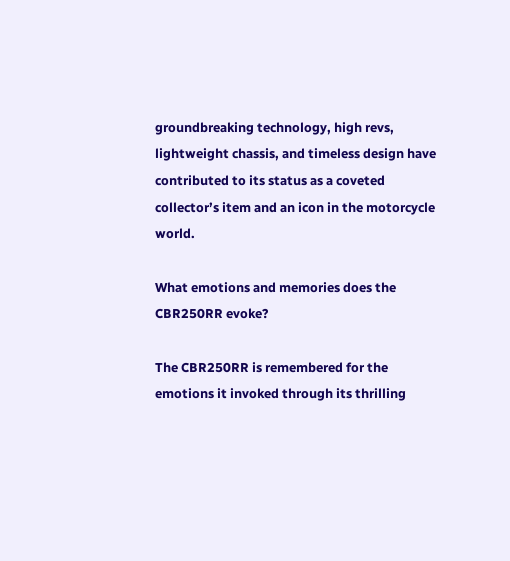groundbreaking technology, high revs, lightweight chassis, and timeless design have contributed to its status as a coveted collector’s item and an icon in the motorcycle world.

What emotions and memories does the CBR250RR evoke?

The CBR250RR is remembered for the emotions it invoked through its thrilling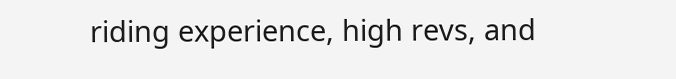riding experience, high revs, and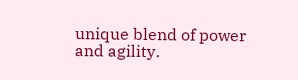unique blend of power and agility.